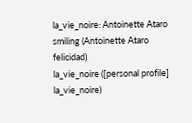la_vie_noire: Antoinette Ataro smiling (Antoinette Ataro felicidad)
la_vie_noire ([personal profile] la_vie_noire)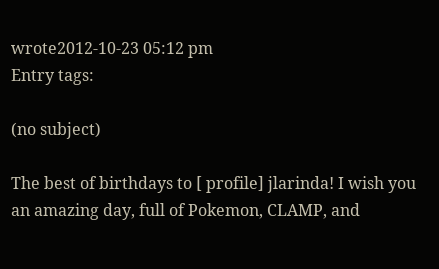wrote2012-10-23 05:12 pm
Entry tags:

(no subject)

The best of birthdays to [ profile] jlarinda! I wish you an amazing day, full of Pokemon, CLAMP, and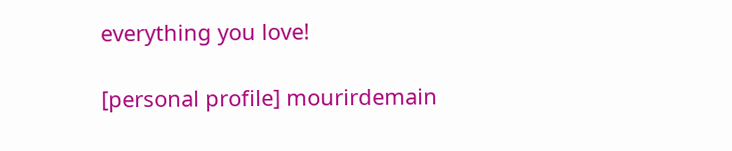everything you love!

[personal profile] mourirdemain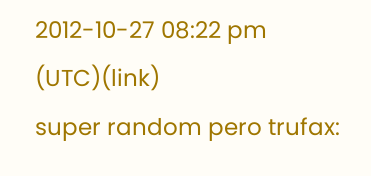2012-10-27 08:22 pm (UTC)(link)
super random pero trufax: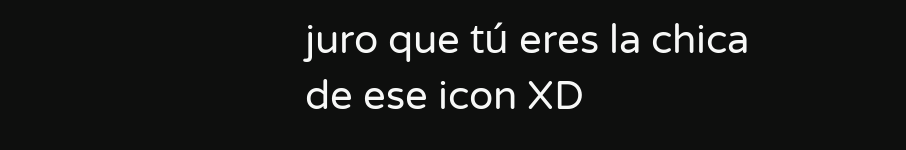juro que tú eres la chica de ese icon XD